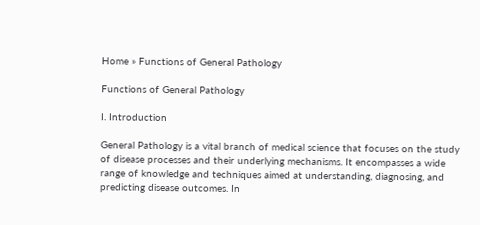Home » Functions of General Pathology

Functions of General Pathology

I. Introduction

General Pathology is a vital branch of medical science that focuses on the study of disease processes and their underlying mechanisms. It encompasses a wide range of knowledge and techniques aimed at understanding, diagnosing, and predicting disease outcomes. In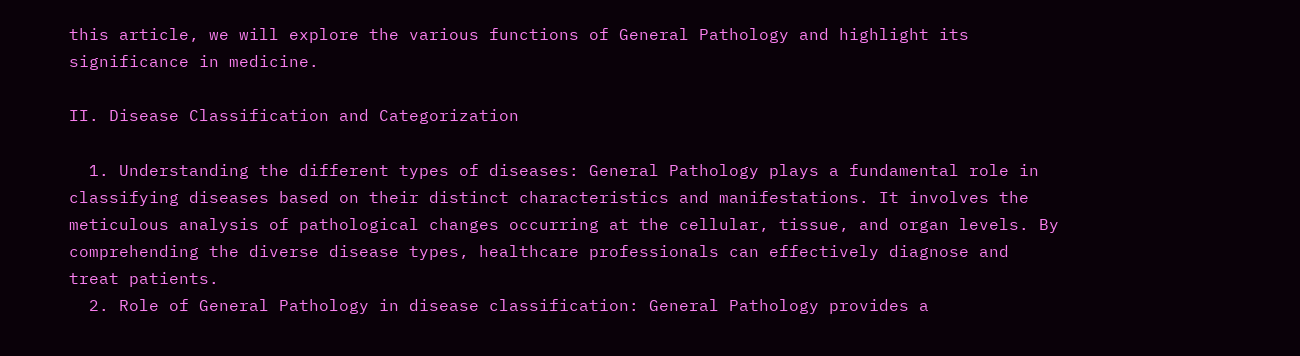this article, we will explore the various functions of General Pathology and highlight its significance in medicine.

II. Disease Classification and Categorization

  1. Understanding the different types of diseases: General Pathology plays a fundamental role in classifying diseases based on their distinct characteristics and manifestations. It involves the meticulous analysis of pathological changes occurring at the cellular, tissue, and organ levels. By comprehending the diverse disease types, healthcare professionals can effectively diagnose and treat patients.
  2. Role of General Pathology in disease classification: General Pathology provides a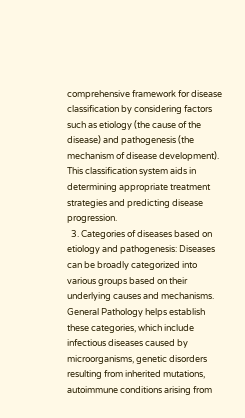comprehensive framework for disease classification by considering factors such as etiology (the cause of the disease) and pathogenesis (the mechanism of disease development). This classification system aids in determining appropriate treatment strategies and predicting disease progression.
  3. Categories of diseases based on etiology and pathogenesis: Diseases can be broadly categorized into various groups based on their underlying causes and mechanisms. General Pathology helps establish these categories, which include infectious diseases caused by microorganisms, genetic disorders resulting from inherited mutations, autoimmune conditions arising from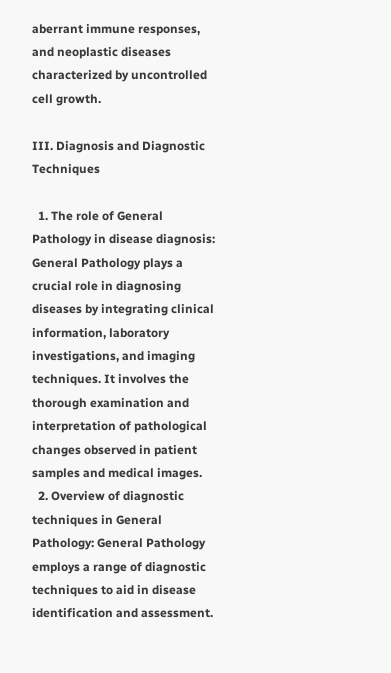aberrant immune responses, and neoplastic diseases characterized by uncontrolled cell growth.

III. Diagnosis and Diagnostic Techniques

  1. The role of General Pathology in disease diagnosis: General Pathology plays a crucial role in diagnosing diseases by integrating clinical information, laboratory investigations, and imaging techniques. It involves the thorough examination and interpretation of pathological changes observed in patient samples and medical images.
  2. Overview of diagnostic techniques in General Pathology: General Pathology employs a range of diagnostic techniques to aid in disease identification and assessment.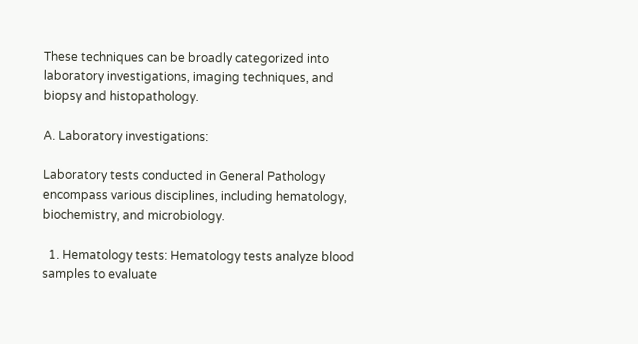These techniques can be broadly categorized into laboratory investigations, imaging techniques, and biopsy and histopathology.

A. Laboratory investigations:

Laboratory tests conducted in General Pathology encompass various disciplines, including hematology, biochemistry, and microbiology.

  1. Hematology tests: Hematology tests analyze blood samples to evaluate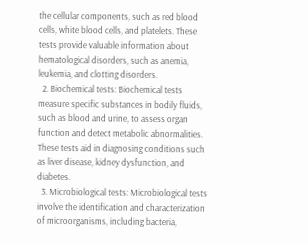the cellular components, such as red blood cells, white blood cells, and platelets. These tests provide valuable information about hematological disorders, such as anemia, leukemia, and clotting disorders.
  2. Biochemical tests: Biochemical tests measure specific substances in bodily fluids, such as blood and urine, to assess organ function and detect metabolic abnormalities. These tests aid in diagnosing conditions such as liver disease, kidney dysfunction, and diabetes.
  3. Microbiological tests: Microbiological tests involve the identification and characterization of microorganisms, including bacteria,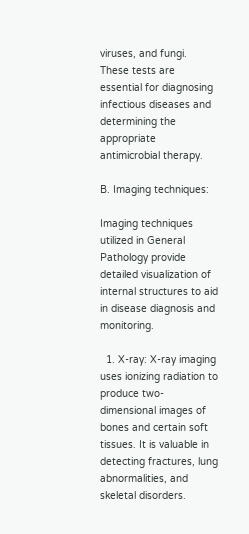viruses, and fungi. These tests are essential for diagnosing infectious diseases and determining the appropriate antimicrobial therapy.

B. Imaging techniques:

Imaging techniques utilized in General Pathology provide detailed visualization of internal structures to aid in disease diagnosis and monitoring.

  1. X-ray: X-ray imaging uses ionizing radiation to produce two-dimensional images of bones and certain soft tissues. It is valuable in detecting fractures, lung abnormalities, and skeletal disorders.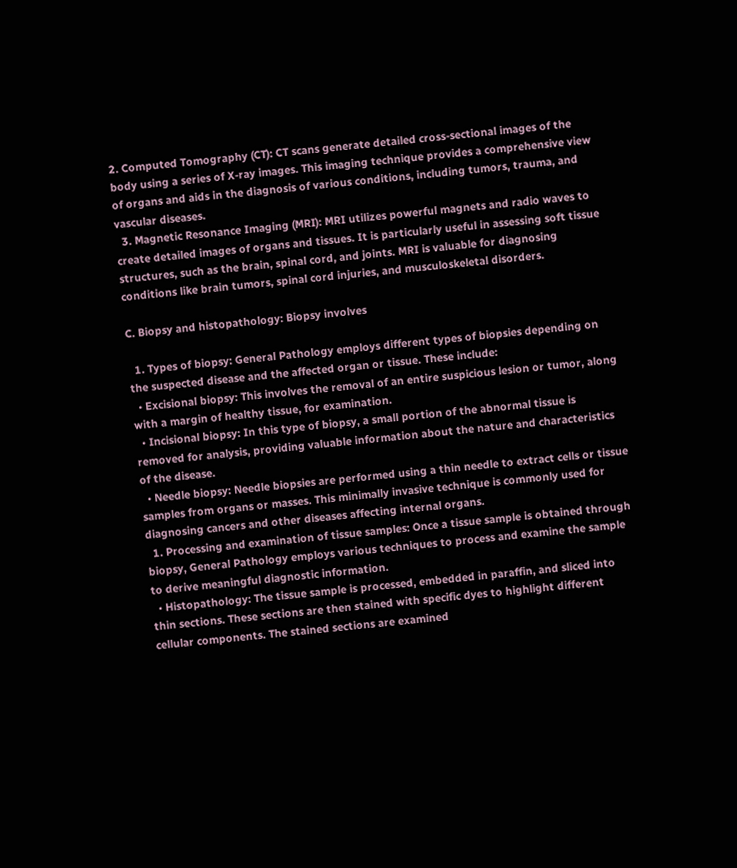2. Computed Tomography (CT): CT scans generate detailed cross-sectional images of the body using a series of X-ray images. This imaging technique provides a comprehensive view of organs and aids in the diagnosis of various conditions, including tumors, trauma, and vascular diseases.
  3. Magnetic Resonance Imaging (MRI): MRI utilizes powerful magnets and radio waves to create detailed images of organs and tissues. It is particularly useful in assessing soft tissue structures, such as the brain, spinal cord, and joints. MRI is valuable for diagnosing conditions like brain tumors, spinal cord injuries, and musculoskeletal disorders.

C. Biopsy and histopathology: Biopsy involves

  1. Types of biopsy: General Pathology employs different types of biopsies depending on the suspected disease and the affected organ or tissue. These include:
  • Excisional biopsy: This involves the removal of an entire suspicious lesion or tumor, along with a margin of healthy tissue, for examination.
  • Incisional biopsy: In this type of biopsy, a small portion of the abnormal tissue is removed for analysis, providing valuable information about the nature and characteristics of the disease.
  • Needle biopsy: Needle biopsies are performed using a thin needle to extract cells or tissue samples from organs or masses. This minimally invasive technique is commonly used for diagnosing cancers and other diseases affecting internal organs.
  1. Processing and examination of tissue samples: Once a tissue sample is obtained through biopsy, General Pathology employs various techniques to process and examine the sample to derive meaningful diagnostic information.
  • Histopathology: The tissue sample is processed, embedded in paraffin, and sliced into thin sections. These sections are then stained with specific dyes to highlight different cellular components. The stained sections are examined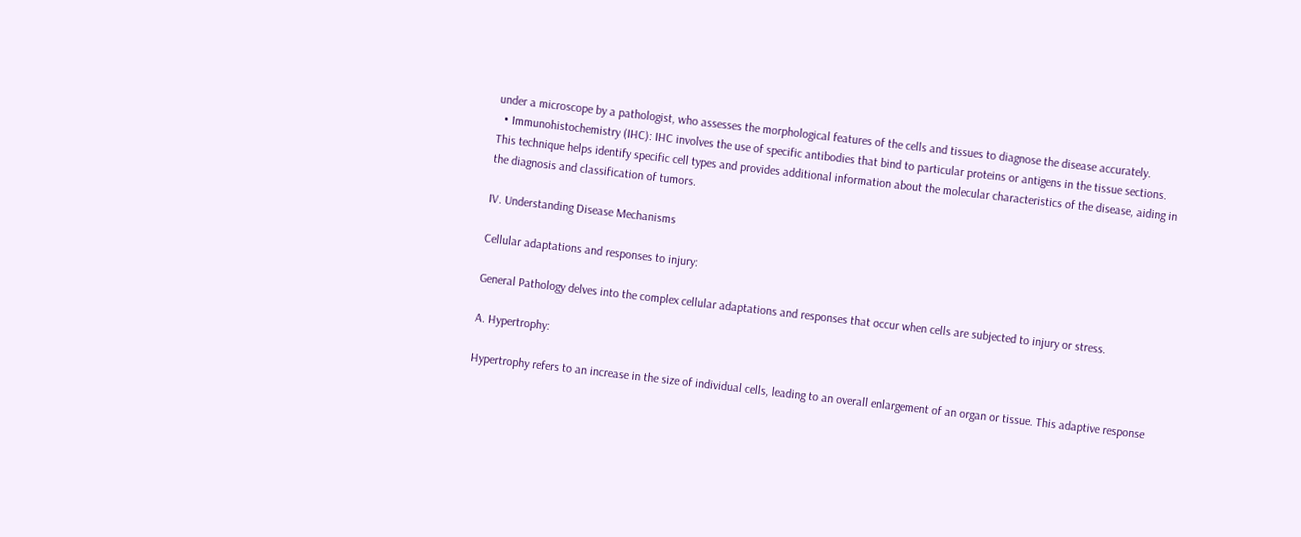under a microscope by a pathologist, who assesses the morphological features of the cells and tissues to diagnose the disease accurately.
  • Immunohistochemistry (IHC): IHC involves the use of specific antibodies that bind to particular proteins or antigens in the tissue sections. This technique helps identify specific cell types and provides additional information about the molecular characteristics of the disease, aiding in the diagnosis and classification of tumors.

IV. Understanding Disease Mechanisms

Cellular adaptations and responses to injury:

General Pathology delves into the complex cellular adaptations and responses that occur when cells are subjected to injury or stress.

A. Hypertrophy:

Hypertrophy refers to an increase in the size of individual cells, leading to an overall enlargement of an organ or tissue. This adaptive response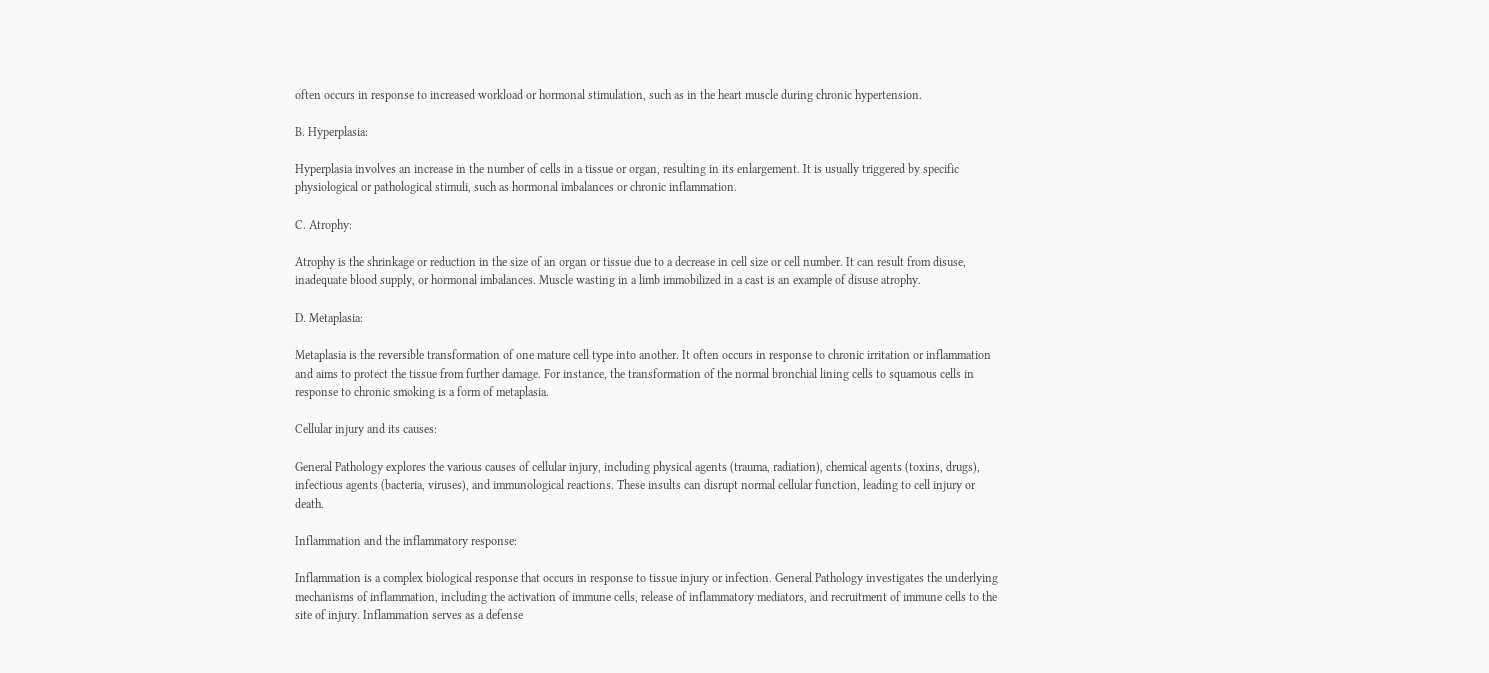often occurs in response to increased workload or hormonal stimulation, such as in the heart muscle during chronic hypertension.

B. Hyperplasia:

Hyperplasia involves an increase in the number of cells in a tissue or organ, resulting in its enlargement. It is usually triggered by specific physiological or pathological stimuli, such as hormonal imbalances or chronic inflammation.

C. Atrophy:

Atrophy is the shrinkage or reduction in the size of an organ or tissue due to a decrease in cell size or cell number. It can result from disuse, inadequate blood supply, or hormonal imbalances. Muscle wasting in a limb immobilized in a cast is an example of disuse atrophy.

D. Metaplasia:

Metaplasia is the reversible transformation of one mature cell type into another. It often occurs in response to chronic irritation or inflammation and aims to protect the tissue from further damage. For instance, the transformation of the normal bronchial lining cells to squamous cells in response to chronic smoking is a form of metaplasia.

Cellular injury and its causes:

General Pathology explores the various causes of cellular injury, including physical agents (trauma, radiation), chemical agents (toxins, drugs), infectious agents (bacteria, viruses), and immunological reactions. These insults can disrupt normal cellular function, leading to cell injury or death.

Inflammation and the inflammatory response:

Inflammation is a complex biological response that occurs in response to tissue injury or infection. General Pathology investigates the underlying mechanisms of inflammation, including the activation of immune cells, release of inflammatory mediators, and recruitment of immune cells to the site of injury. Inflammation serves as a defense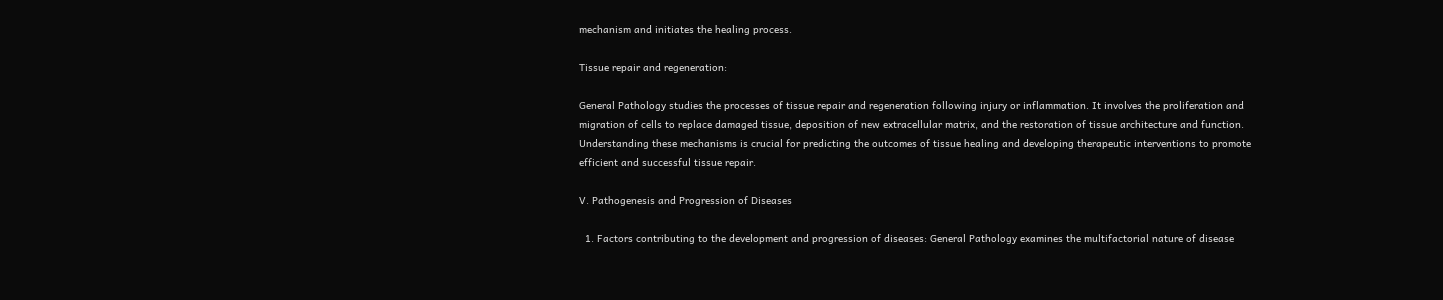mechanism and initiates the healing process.

Tissue repair and regeneration:

General Pathology studies the processes of tissue repair and regeneration following injury or inflammation. It involves the proliferation and migration of cells to replace damaged tissue, deposition of new extracellular matrix, and the restoration of tissue architecture and function. Understanding these mechanisms is crucial for predicting the outcomes of tissue healing and developing therapeutic interventions to promote efficient and successful tissue repair.

V. Pathogenesis and Progression of Diseases

  1. Factors contributing to the development and progression of diseases: General Pathology examines the multifactorial nature of disease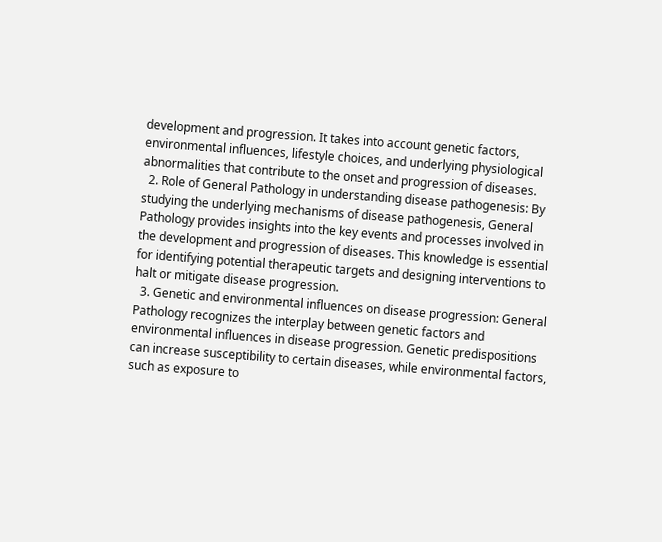development and progression. It takes into account genetic factors, environmental influences, lifestyle choices, and underlying physiological abnormalities that contribute to the onset and progression of diseases.
  2. Role of General Pathology in understanding disease pathogenesis: By studying the underlying mechanisms of disease pathogenesis, General Pathology provides insights into the key events and processes involved in the development and progression of diseases. This knowledge is essential for identifying potential therapeutic targets and designing interventions to halt or mitigate disease progression.
  3. Genetic and environmental influences on disease progression: General Pathology recognizes the interplay between genetic factors and environmental influences in disease progression. Genetic predispositions can increase susceptibility to certain diseases, while environmental factors, such as exposure to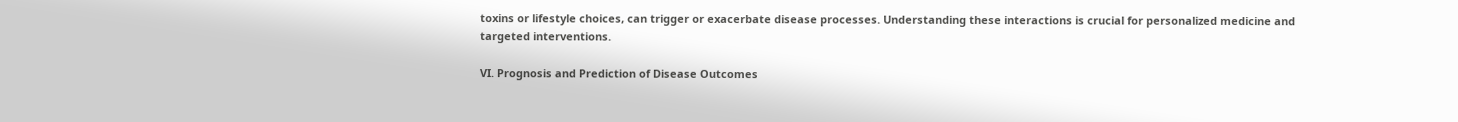toxins or lifestyle choices, can trigger or exacerbate disease processes. Understanding these interactions is crucial for personalized medicine and targeted interventions.

VI. Prognosis and Prediction of Disease Outcomes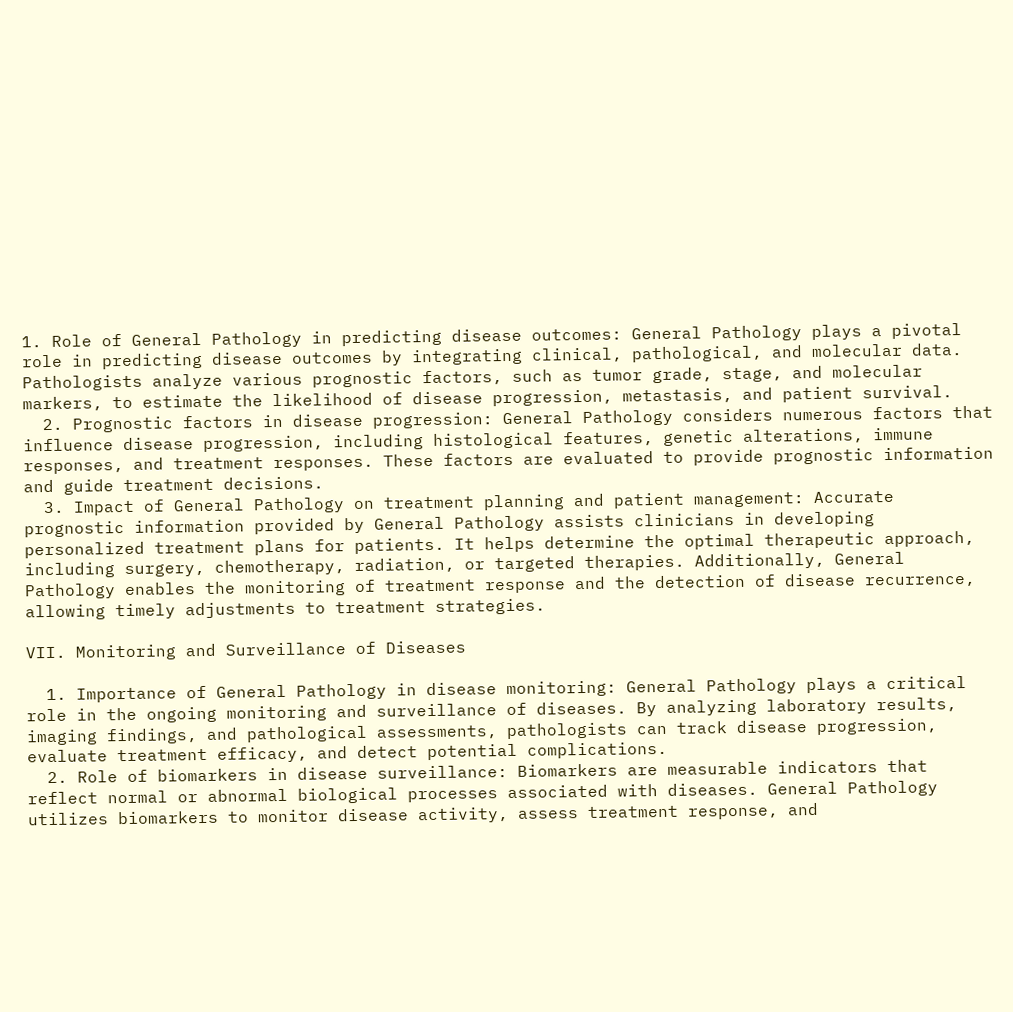1. Role of General Pathology in predicting disease outcomes: General Pathology plays a pivotal role in predicting disease outcomes by integrating clinical, pathological, and molecular data. Pathologists analyze various prognostic factors, such as tumor grade, stage, and molecular markers, to estimate the likelihood of disease progression, metastasis, and patient survival.
  2. Prognostic factors in disease progression: General Pathology considers numerous factors that influence disease progression, including histological features, genetic alterations, immune responses, and treatment responses. These factors are evaluated to provide prognostic information and guide treatment decisions.
  3. Impact of General Pathology on treatment planning and patient management: Accurate prognostic information provided by General Pathology assists clinicians in developing personalized treatment plans for patients. It helps determine the optimal therapeutic approach, including surgery, chemotherapy, radiation, or targeted therapies. Additionally, General Pathology enables the monitoring of treatment response and the detection of disease recurrence, allowing timely adjustments to treatment strategies.

VII. Monitoring and Surveillance of Diseases

  1. Importance of General Pathology in disease monitoring: General Pathology plays a critical role in the ongoing monitoring and surveillance of diseases. By analyzing laboratory results, imaging findings, and pathological assessments, pathologists can track disease progression, evaluate treatment efficacy, and detect potential complications.
  2. Role of biomarkers in disease surveillance: Biomarkers are measurable indicators that reflect normal or abnormal biological processes associated with diseases. General Pathology utilizes biomarkers to monitor disease activity, assess treatment response, and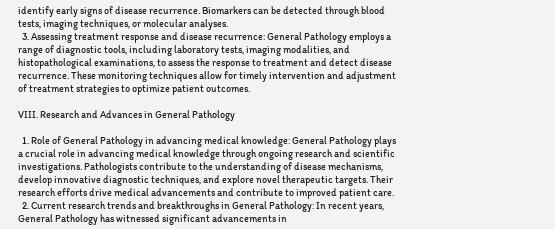identify early signs of disease recurrence. Biomarkers can be detected through blood tests, imaging techniques, or molecular analyses.
  3. Assessing treatment response and disease recurrence: General Pathology employs a range of diagnostic tools, including laboratory tests, imaging modalities, and histopathological examinations, to assess the response to treatment and detect disease recurrence. These monitoring techniques allow for timely intervention and adjustment of treatment strategies to optimize patient outcomes.

VIII. Research and Advances in General Pathology

  1. Role of General Pathology in advancing medical knowledge: General Pathology plays a crucial role in advancing medical knowledge through ongoing research and scientific investigations. Pathologists contribute to the understanding of disease mechanisms, develop innovative diagnostic techniques, and explore novel therapeutic targets. Their research efforts drive medical advancements and contribute to improved patient care.
  2. Current research trends and breakthroughs in General Pathology: In recent years, General Pathology has witnessed significant advancements in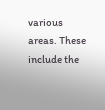various areas. These include the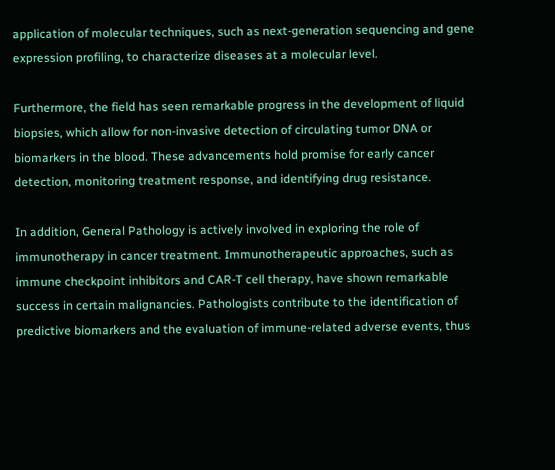application of molecular techniques, such as next-generation sequencing and gene expression profiling, to characterize diseases at a molecular level.

Furthermore, the field has seen remarkable progress in the development of liquid biopsies, which allow for non-invasive detection of circulating tumor DNA or biomarkers in the blood. These advancements hold promise for early cancer detection, monitoring treatment response, and identifying drug resistance.

In addition, General Pathology is actively involved in exploring the role of immunotherapy in cancer treatment. Immunotherapeutic approaches, such as immune checkpoint inhibitors and CAR-T cell therapy, have shown remarkable success in certain malignancies. Pathologists contribute to the identification of predictive biomarkers and the evaluation of immune-related adverse events, thus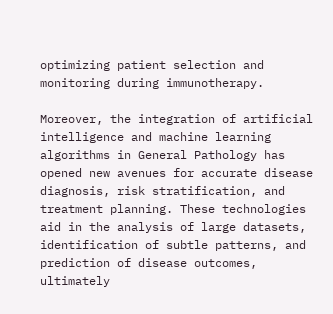optimizing patient selection and monitoring during immunotherapy.

Moreover, the integration of artificial intelligence and machine learning algorithms in General Pathology has opened new avenues for accurate disease diagnosis, risk stratification, and treatment planning. These technologies aid in the analysis of large datasets, identification of subtle patterns, and prediction of disease outcomes, ultimately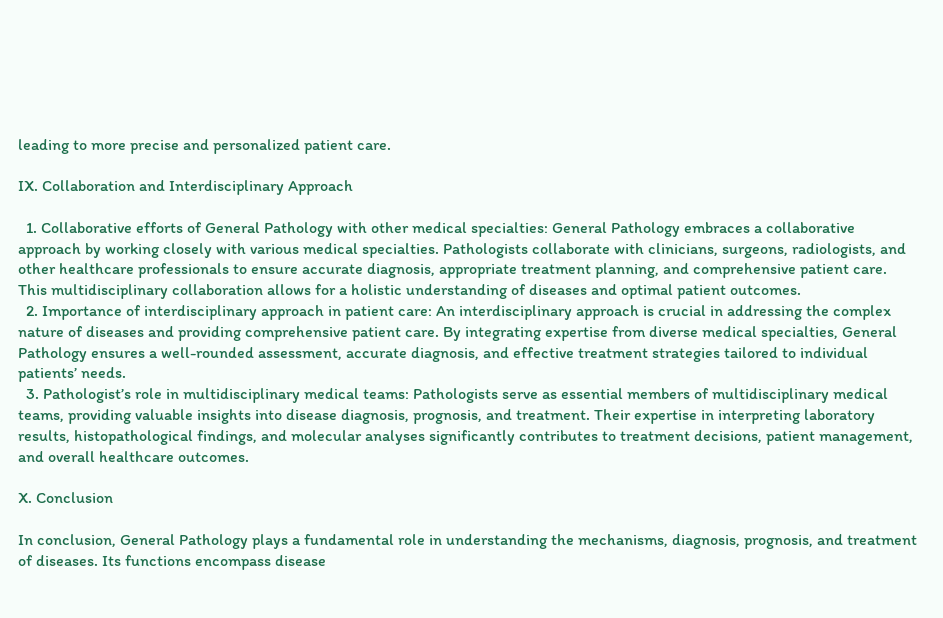leading to more precise and personalized patient care.

IX. Collaboration and Interdisciplinary Approach

  1. Collaborative efforts of General Pathology with other medical specialties: General Pathology embraces a collaborative approach by working closely with various medical specialties. Pathologists collaborate with clinicians, surgeons, radiologists, and other healthcare professionals to ensure accurate diagnosis, appropriate treatment planning, and comprehensive patient care. This multidisciplinary collaboration allows for a holistic understanding of diseases and optimal patient outcomes.
  2. Importance of interdisciplinary approach in patient care: An interdisciplinary approach is crucial in addressing the complex nature of diseases and providing comprehensive patient care. By integrating expertise from diverse medical specialties, General Pathology ensures a well-rounded assessment, accurate diagnosis, and effective treatment strategies tailored to individual patients’ needs.
  3. Pathologist’s role in multidisciplinary medical teams: Pathologists serve as essential members of multidisciplinary medical teams, providing valuable insights into disease diagnosis, prognosis, and treatment. Their expertise in interpreting laboratory results, histopathological findings, and molecular analyses significantly contributes to treatment decisions, patient management, and overall healthcare outcomes.

X. Conclusion

In conclusion, General Pathology plays a fundamental role in understanding the mechanisms, diagnosis, prognosis, and treatment of diseases. Its functions encompass disease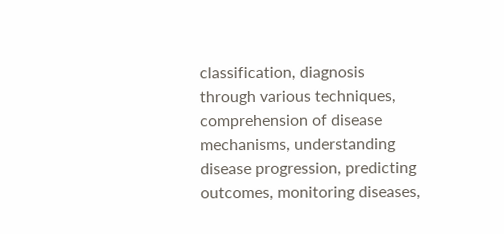classification, diagnosis through various techniques, comprehension of disease mechanisms, understanding disease progression, predicting outcomes, monitoring diseases,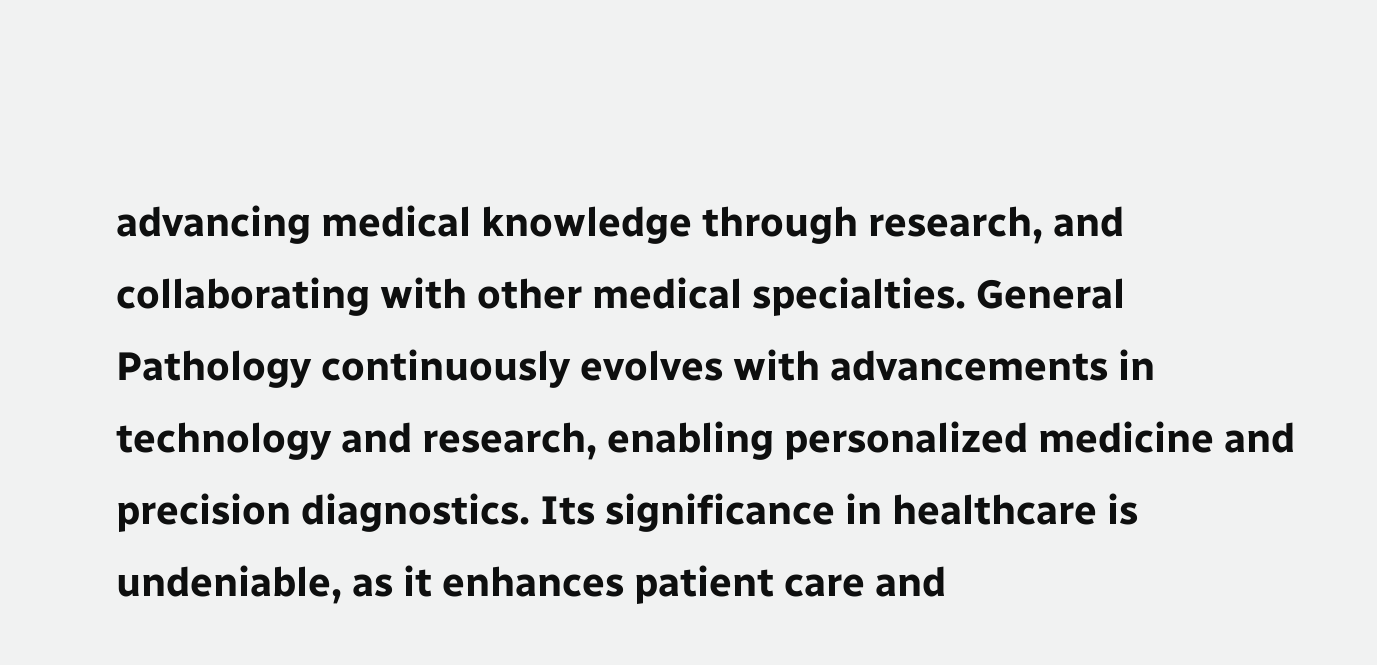advancing medical knowledge through research, and collaborating with other medical specialties. General Pathology continuously evolves with advancements in technology and research, enabling personalized medicine and precision diagnostics. Its significance in healthcare is undeniable, as it enhances patient care and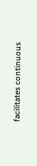facilitates continuous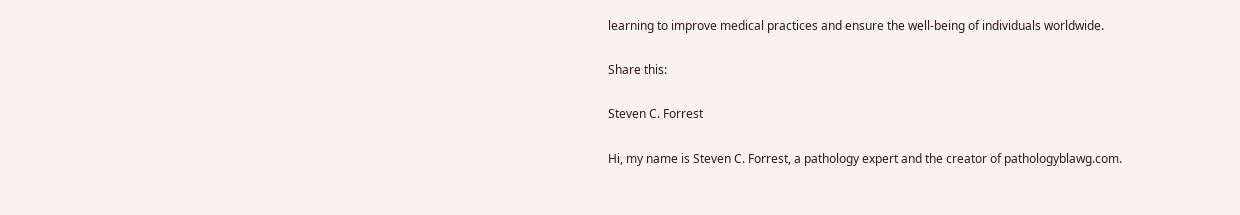learning to improve medical practices and ensure the well-being of individuals worldwide.

Share this:

Steven C. Forrest

Hi, my name is Steven C. Forrest, a pathology expert and the creator of pathologyblawg.com.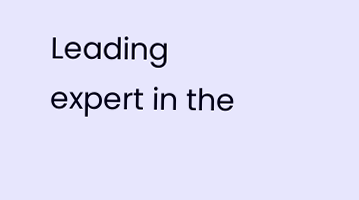Leading expert in the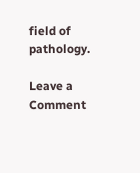field of pathology.

Leave a Comment